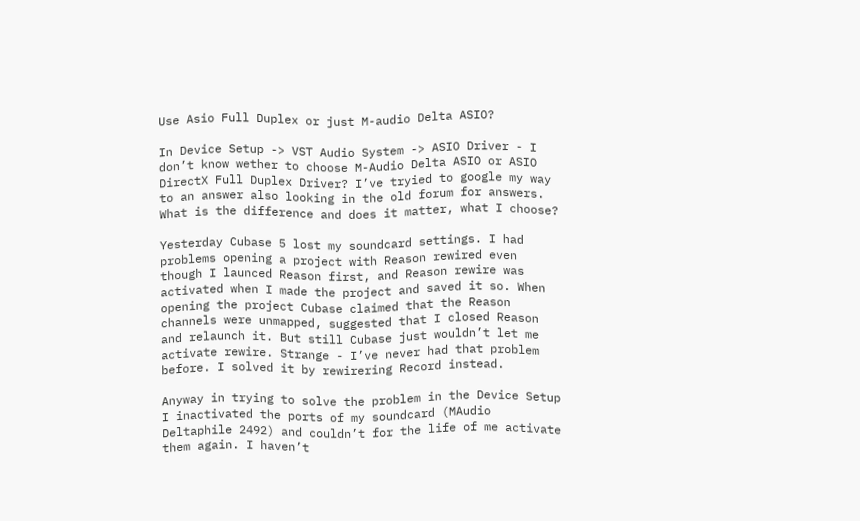Use Asio Full Duplex or just M-audio Delta ASIO?

In Device Setup -> VST Audio System -> ASIO Driver - I don’t know wether to choose M-Audio Delta ASIO or ASIO DirectX Full Duplex Driver? I’ve tryied to google my way to an answer also looking in the old forum for answers. What is the difference and does it matter, what I choose?

Yesterday Cubase 5 lost my soundcard settings. I had problems opening a project with Reason rewired even though I launced Reason first, and Reason rewire was activated when I made the project and saved it so. When opening the project Cubase claimed that the Reason channels were unmapped, suggested that I closed Reason and relaunch it. But still Cubase just wouldn’t let me activate rewire. Strange - I’ve never had that problem before. I solved it by rewirering Record instead.

Anyway in trying to solve the problem in the Device Setup I inactivated the ports of my soundcard (MAudio Deltaphile 2492) and couldn’t for the life of me activate them again. I haven’t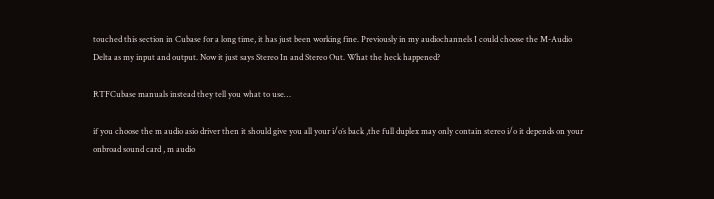touched this section in Cubase for a long time, it has just been working fine. Previously in my audiochannels I could choose the M-Audio Delta as my input and output. Now it just says Stereo In and Stereo Out. What the heck happened?

RTFCubase manuals instead they tell you what to use…

if you choose the m audio asio driver then it should give you all your i/o’s back ,the full duplex may only contain stereo i/o it depends on your onbroad sound card , m audio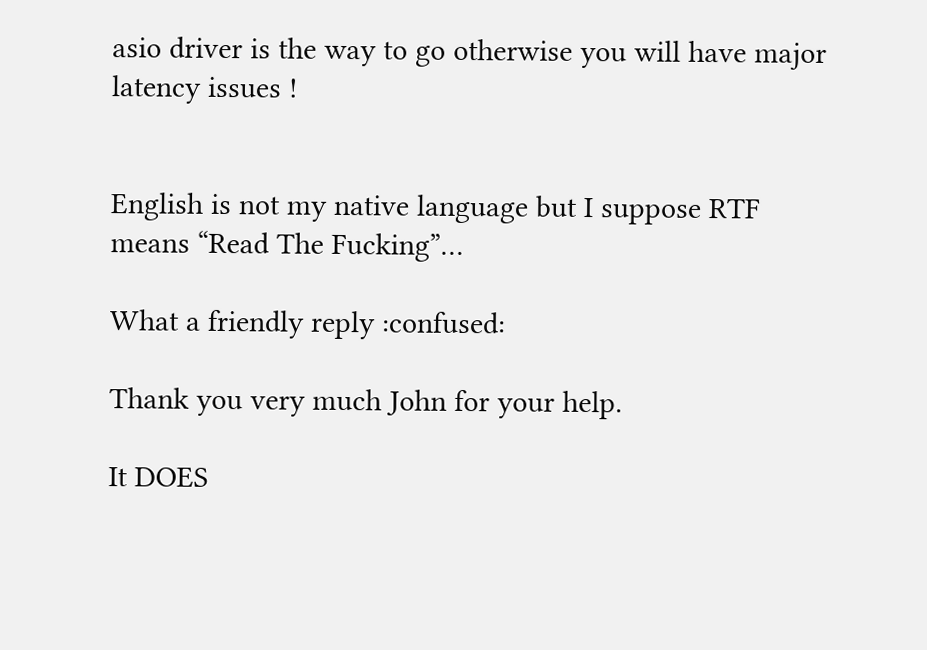asio driver is the way to go otherwise you will have major latency issues !


English is not my native language but I suppose RTF means “Read The Fucking”…

What a friendly reply :confused:

Thank you very much John for your help.

It DOES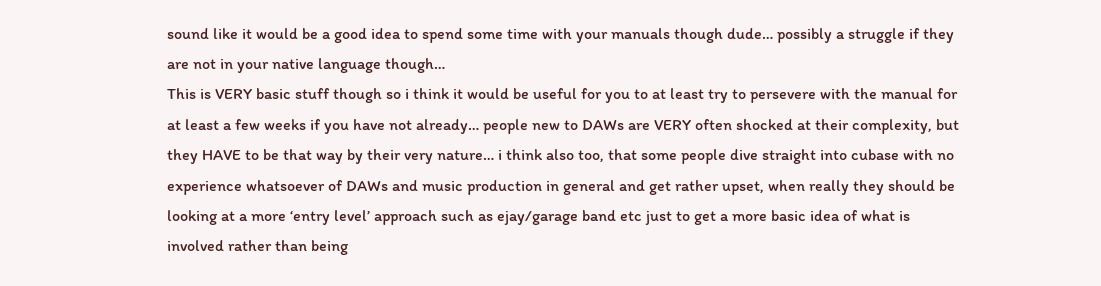sound like it would be a good idea to spend some time with your manuals though dude… possibly a struggle if they are not in your native language though…
This is VERY basic stuff though so i think it would be useful for you to at least try to persevere with the manual for at least a few weeks if you have not already… people new to DAWs are VERY often shocked at their complexity, but they HAVE to be that way by their very nature… i think also too, that some people dive straight into cubase with no experience whatsoever of DAWs and music production in general and get rather upset, when really they should be looking at a more ‘entry level’ approach such as ejay/garage band etc just to get a more basic idea of what is involved rather than being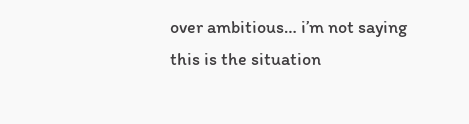over ambitious… i’m not saying this is the situation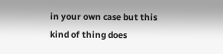in your own case but this kind of thing does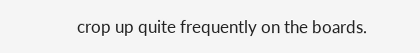crop up quite frequently on the boards.